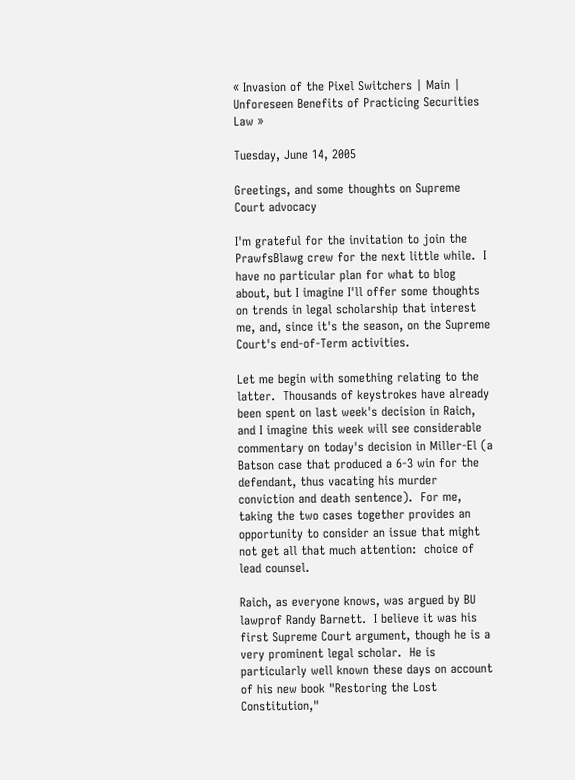« Invasion of the Pixel Switchers | Main | Unforeseen Benefits of Practicing Securities Law »

Tuesday, June 14, 2005

Greetings, and some thoughts on Supreme Court advocacy

I'm grateful for the invitation to join the PrawfsBlawg crew for the next little while.  I have no particular plan for what to blog about, but I imagine I'll offer some thoughts on trends in legal scholarship that interest me, and, since it's the season, on the Supreme Court's end-of-Term activities.

Let me begin with something relating to the latter.  Thousands of keystrokes have already been spent on last week's decision in Raich, and I imagine this week will see considerable commentary on today's decision in Miller-El (a Batson case that produced a 6-3 win for the defendant, thus vacating his murder conviction and death sentence).  For me, taking the two cases together provides an opportunity to consider an issue that might not get all that much attention:  choice of lead counsel.

Raich, as everyone knows, was argued by BU lawprof Randy Barnett.  I believe it was his first Supreme Court argument, though he is a very prominent legal scholar.  He is particularly well known these days on account of his new book "Restoring the Lost Constitution,"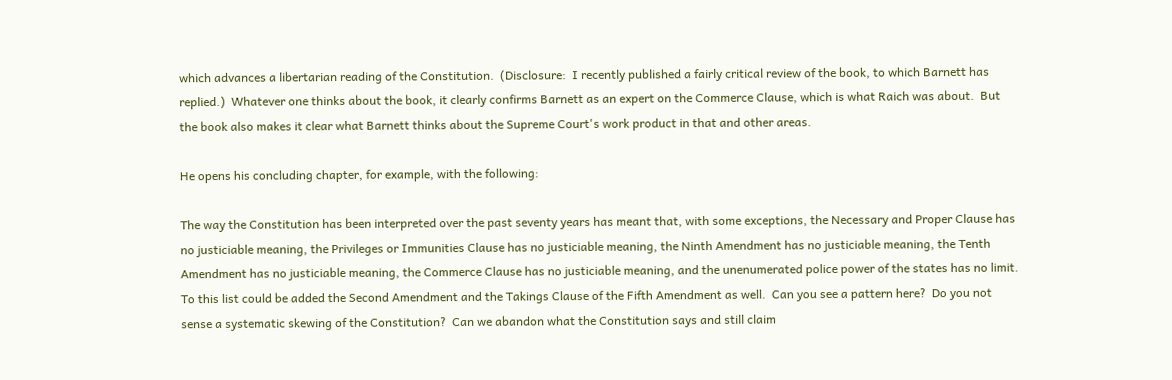which advances a libertarian reading of the Constitution.  (Disclosure:  I recently published a fairly critical review of the book, to which Barnett has replied.)  Whatever one thinks about the book, it clearly confirms Barnett as an expert on the Commerce Clause, which is what Raich was about.  But the book also makes it clear what Barnett thinks about the Supreme Court's work product in that and other areas.

He opens his concluding chapter, for example, with the following:

The way the Constitution has been interpreted over the past seventy years has meant that, with some exceptions, the Necessary and Proper Clause has no justiciable meaning, the Privileges or Immunities Clause has no justiciable meaning, the Ninth Amendment has no justiciable meaning, the Tenth Amendment has no justiciable meaning, the Commerce Clause has no justiciable meaning, and the unenumerated police power of the states has no limit.  To this list could be added the Second Amendment and the Takings Clause of the Fifth Amendment as well.  Can you see a pattern here?  Do you not sense a systematic skewing of the Constitution?  Can we abandon what the Constitution says and still claim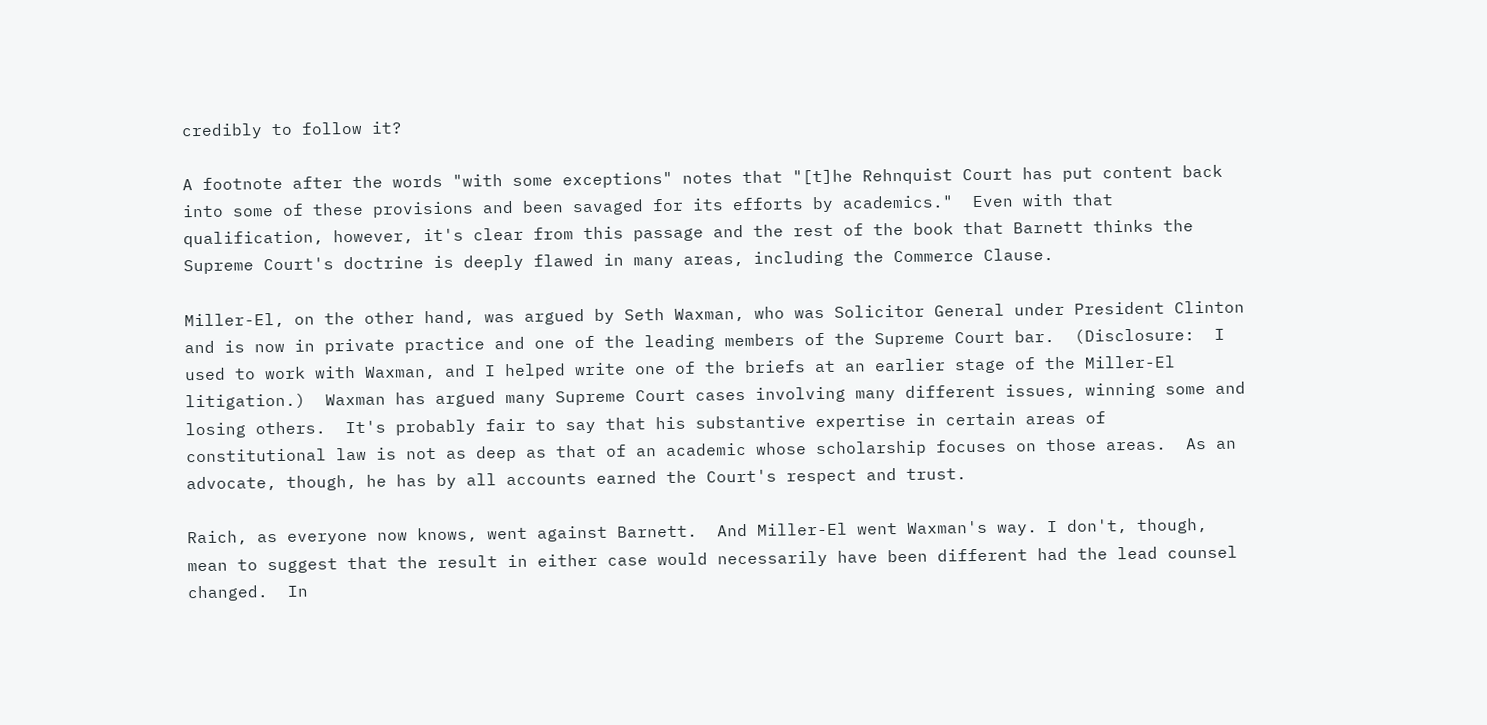credibly to follow it?

A footnote after the words "with some exceptions" notes that "[t]he Rehnquist Court has put content back into some of these provisions and been savaged for its efforts by academics."  Even with that qualification, however, it's clear from this passage and the rest of the book that Barnett thinks the Supreme Court's doctrine is deeply flawed in many areas, including the Commerce Clause.

Miller-El, on the other hand, was argued by Seth Waxman, who was Solicitor General under President Clinton and is now in private practice and one of the leading members of the Supreme Court bar.  (Disclosure:  I used to work with Waxman, and I helped write one of the briefs at an earlier stage of the Miller-El litigation.)  Waxman has argued many Supreme Court cases involving many different issues, winning some and losing others.  It's probably fair to say that his substantive expertise in certain areas of constitutional law is not as deep as that of an academic whose scholarship focuses on those areas.  As an advocate, though, he has by all accounts earned the Court's respect and trust.

Raich, as everyone now knows, went against Barnett.  And Miller-El went Waxman's way. I don't, though, mean to suggest that the result in either case would necessarily have been different had the lead counsel changed.  In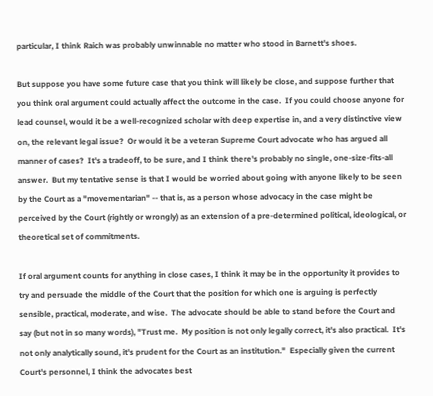particular, I think Raich was probably unwinnable no matter who stood in Barnett's shoes.

But suppose you have some future case that you think will likely be close, and suppose further that you think oral argument could actually affect the outcome in the case.  If you could choose anyone for lead counsel, would it be a well-recognized scholar with deep expertise in, and a very distinctive view on, the relevant legal issue?  Or would it be a veteran Supreme Court advocate who has argued all manner of cases?  It's a tradeoff, to be sure, and I think there's probably no single, one-size-fits-all answer.  But my tentative sense is that I would be worried about going with anyone likely to be seen by the Court as a "movementarian" -- that is, as a person whose advocacy in the case might be perceived by the Court (rightly or wrongly) as an extension of a pre-determined political, ideological, or theoretical set of commitments.

If oral argument counts for anything in close cases, I think it may be in the opportunity it provides to try and persuade the middle of the Court that the position for which one is arguing is perfectly sensible, practical, moderate, and wise.  The advocate should be able to stand before the Court and say (but not in so many words), "Trust me.  My position is not only legally correct, it's also practical.  It's not only analytically sound, it's prudent for the Court as an institution."  Especially given the current Court's personnel, I think the advocates best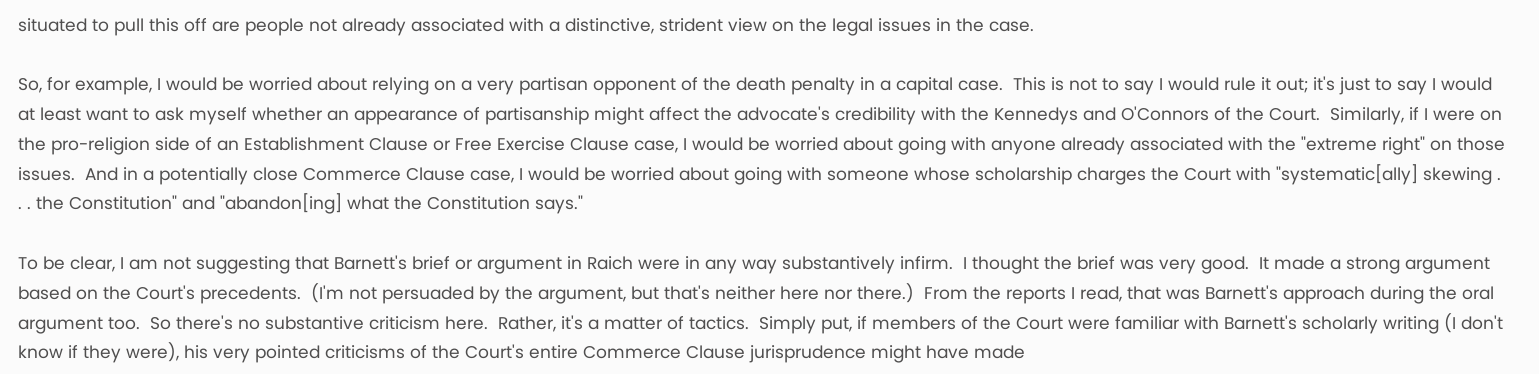situated to pull this off are people not already associated with a distinctive, strident view on the legal issues in the case.

So, for example, I would be worried about relying on a very partisan opponent of the death penalty in a capital case.  This is not to say I would rule it out; it's just to say I would at least want to ask myself whether an appearance of partisanship might affect the advocate's credibility with the Kennedys and O'Connors of the Court.  Similarly, if I were on the pro-religion side of an Establishment Clause or Free Exercise Clause case, I would be worried about going with anyone already associated with the "extreme right" on those issues.  And in a potentially close Commerce Clause case, I would be worried about going with someone whose scholarship charges the Court with "systematic[ally] skewing . . . the Constitution" and "abandon[ing] what the Constitution says."

To be clear, I am not suggesting that Barnett's brief or argument in Raich were in any way substantively infirm.  I thought the brief was very good.  It made a strong argument based on the Court's precedents.  (I'm not persuaded by the argument, but that's neither here nor there.)  From the reports I read, that was Barnett's approach during the oral argument too.  So there's no substantive criticism here.  Rather, it's a matter of tactics.  Simply put, if members of the Court were familiar with Barnett's scholarly writing (I don't know if they were), his very pointed criticisms of the Court's entire Commerce Clause jurisprudence might have made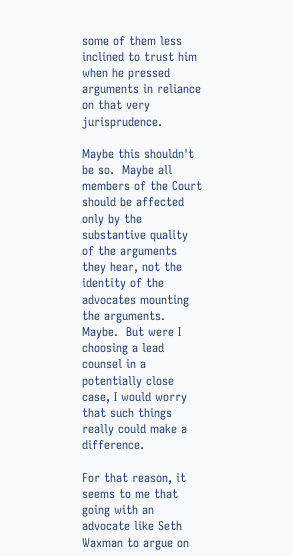some of them less inclined to trust him when he pressed arguments in reliance on that very jurisprudence.

Maybe this shouldn't be so.  Maybe all members of the Court should be affected only by the substantive quality of the arguments they hear, not the identity of the advocates mounting the arguments.  Maybe.  But were I choosing a lead counsel in a potentially close case, I would worry that such things really could make a difference.

For that reason, it seems to me that going with an advocate like Seth Waxman to argue on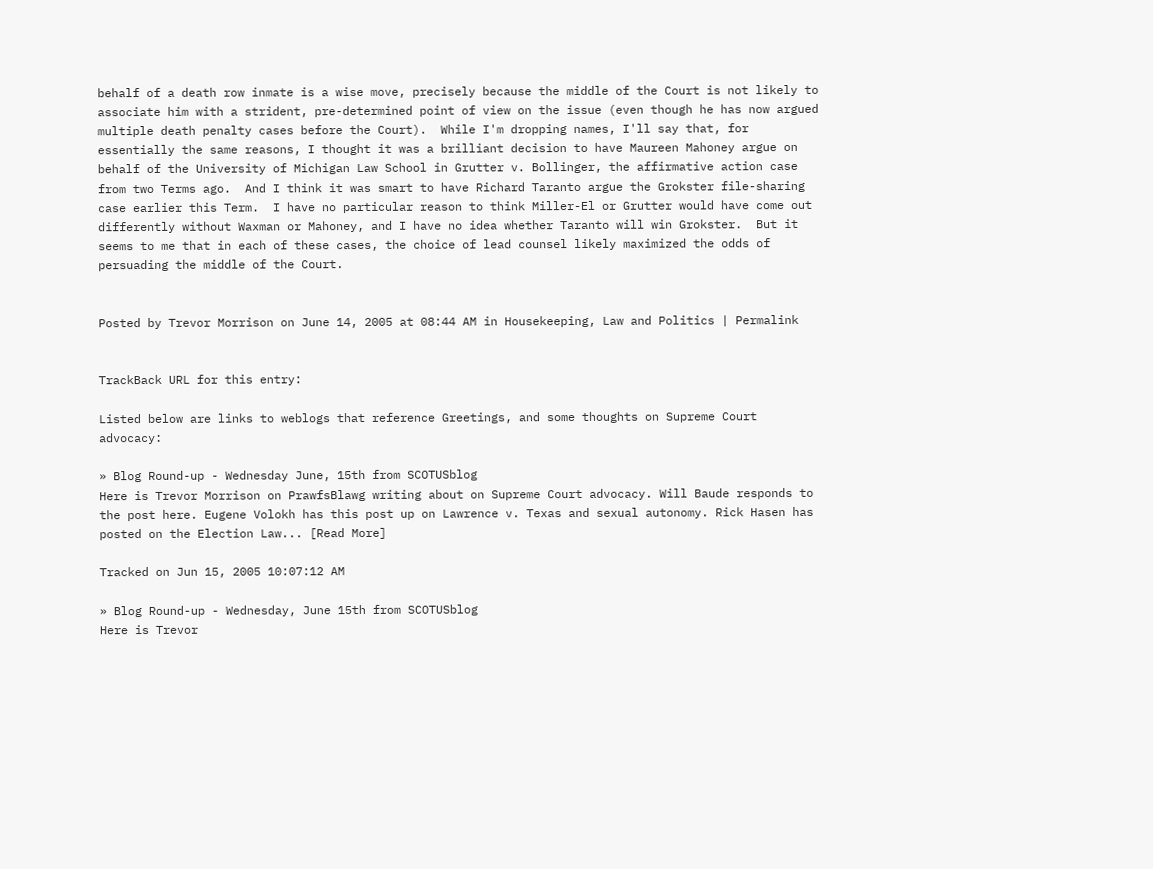behalf of a death row inmate is a wise move, precisely because the middle of the Court is not likely to associate him with a strident, pre-determined point of view on the issue (even though he has now argued multiple death penalty cases before the Court).  While I'm dropping names, I'll say that, for essentially the same reasons, I thought it was a brilliant decision to have Maureen Mahoney argue on behalf of the University of Michigan Law School in Grutter v. Bollinger, the affirmative action case from two Terms ago.  And I think it was smart to have Richard Taranto argue the Grokster file-sharing case earlier this Term.  I have no particular reason to think Miller-El or Grutter would have come out differently without Waxman or Mahoney, and I have no idea whether Taranto will win Grokster.  But it seems to me that in each of these cases, the choice of lead counsel likely maximized the odds of persuading the middle of the Court.


Posted by Trevor Morrison on June 14, 2005 at 08:44 AM in Housekeeping, Law and Politics | Permalink


TrackBack URL for this entry:

Listed below are links to weblogs that reference Greetings, and some thoughts on Supreme Court advocacy:

» Blog Round-up - Wednesday June, 15th from SCOTUSblog
Here is Trevor Morrison on PrawfsBlawg writing about on Supreme Court advocacy. Will Baude responds to the post here. Eugene Volokh has this post up on Lawrence v. Texas and sexual autonomy. Rick Hasen has posted on the Election Law... [Read More]

Tracked on Jun 15, 2005 10:07:12 AM

» Blog Round-up - Wednesday, June 15th from SCOTUSblog
Here is Trevor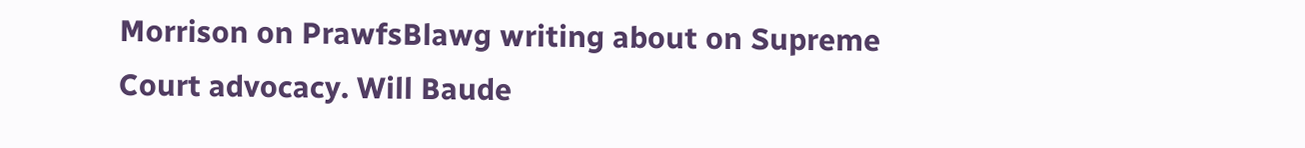Morrison on PrawfsBlawg writing about on Supreme Court advocacy. Will Baude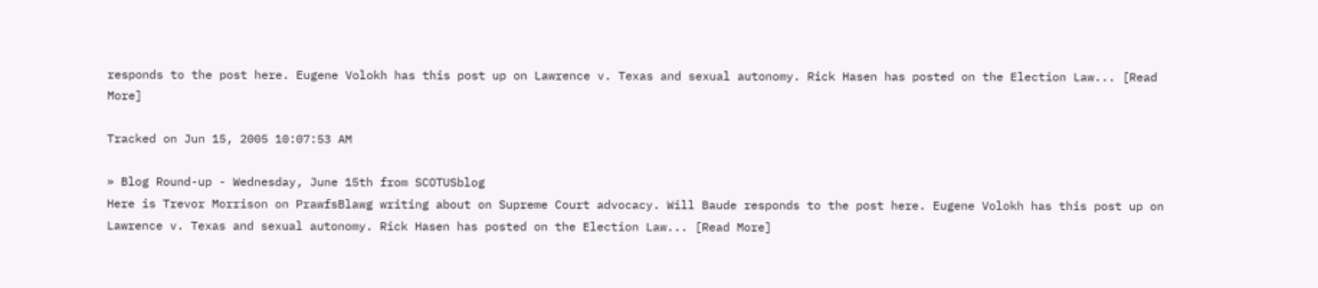responds to the post here. Eugene Volokh has this post up on Lawrence v. Texas and sexual autonomy. Rick Hasen has posted on the Election Law... [Read More]

Tracked on Jun 15, 2005 10:07:53 AM

» Blog Round-up - Wednesday, June 15th from SCOTUSblog
Here is Trevor Morrison on PrawfsBlawg writing about on Supreme Court advocacy. Will Baude responds to the post here. Eugene Volokh has this post up on Lawrence v. Texas and sexual autonomy. Rick Hasen has posted on the Election Law... [Read More]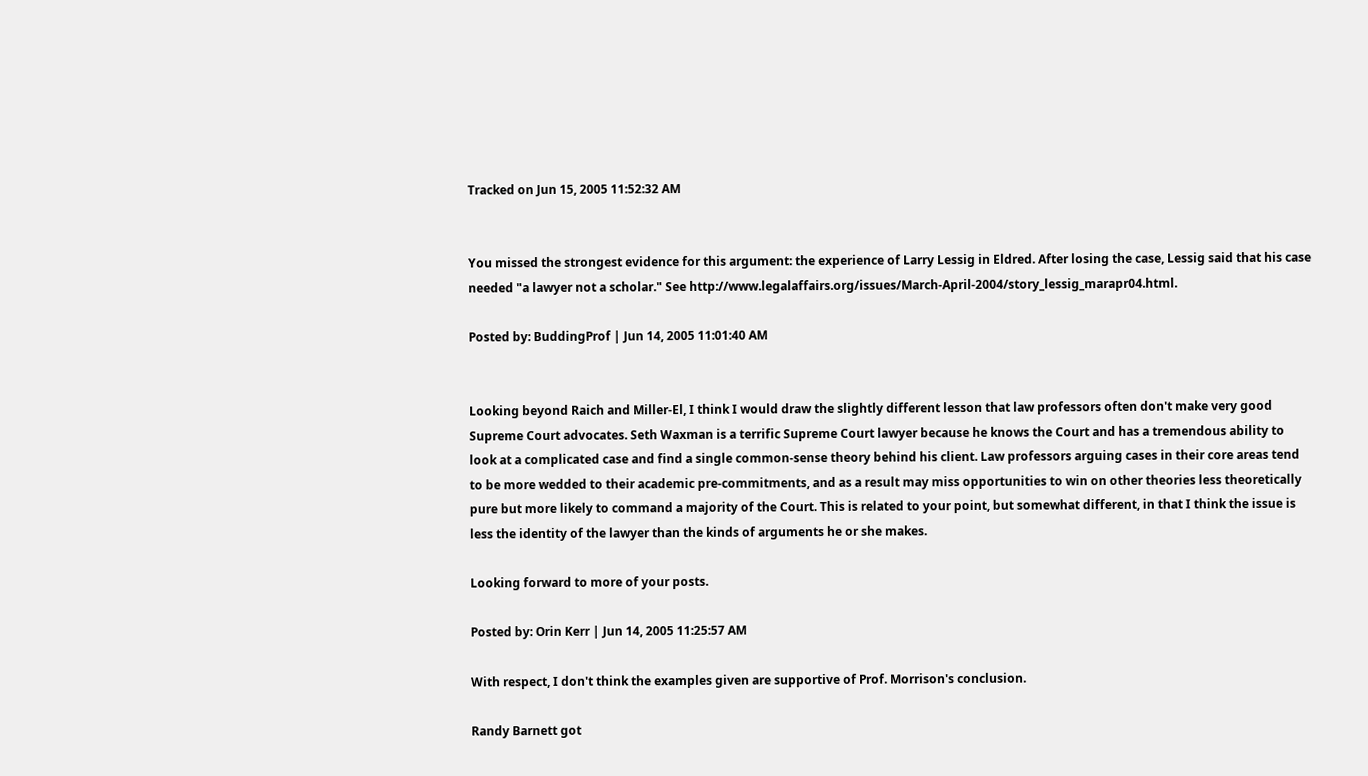Tracked on Jun 15, 2005 11:52:32 AM


You missed the strongest evidence for this argument: the experience of Larry Lessig in Eldred. After losing the case, Lessig said that his case needed "a lawyer not a scholar." See http://www.legalaffairs.org/issues/March-April-2004/story_lessig_marapr04.html.

Posted by: BuddingProf | Jun 14, 2005 11:01:40 AM


Looking beyond Raich and Miller-El, I think I would draw the slightly different lesson that law professors often don't make very good Supreme Court advocates. Seth Waxman is a terrific Supreme Court lawyer because he knows the Court and has a tremendous ability to look at a complicated case and find a single common-sense theory behind his client. Law professors arguing cases in their core areas tend to be more wedded to their academic pre-commitments, and as a result may miss opportunities to win on other theories less theoretically pure but more likely to command a majority of the Court. This is related to your point, but somewhat different, in that I think the issue is less the identity of the lawyer than the kinds of arguments he or she makes.

Looking forward to more of your posts.

Posted by: Orin Kerr | Jun 14, 2005 11:25:57 AM

With respect, I don't think the examples given are supportive of Prof. Morrison's conclusion.

Randy Barnett got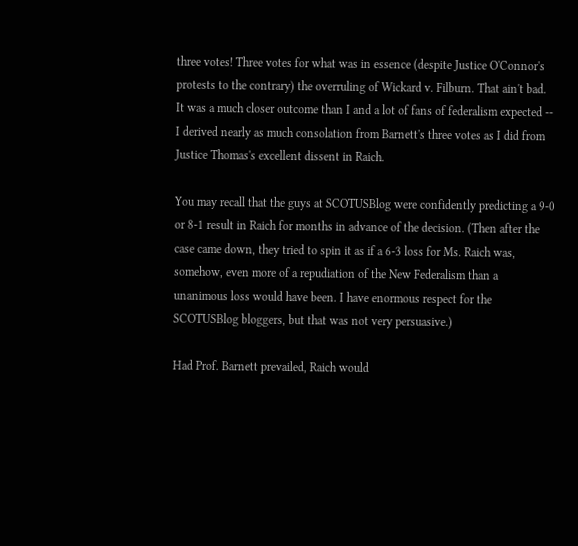three votes! Three votes for what was in essence (despite Justice O'Connor's protests to the contrary) the overruling of Wickard v. Filburn. That ain't bad. It was a much closer outcome than I and a lot of fans of federalism expected -- I derived nearly as much consolation from Barnett's three votes as I did from Justice Thomas's excellent dissent in Raich.

You may recall that the guys at SCOTUSBlog were confidently predicting a 9-0 or 8-1 result in Raich for months in advance of the decision. (Then after the case came down, they tried to spin it as if a 6-3 loss for Ms. Raich was, somehow, even more of a repudiation of the New Federalism than a unanimous loss would have been. I have enormous respect for the SCOTUSBlog bloggers, but that was not very persuasive.)

Had Prof. Barnett prevailed, Raich would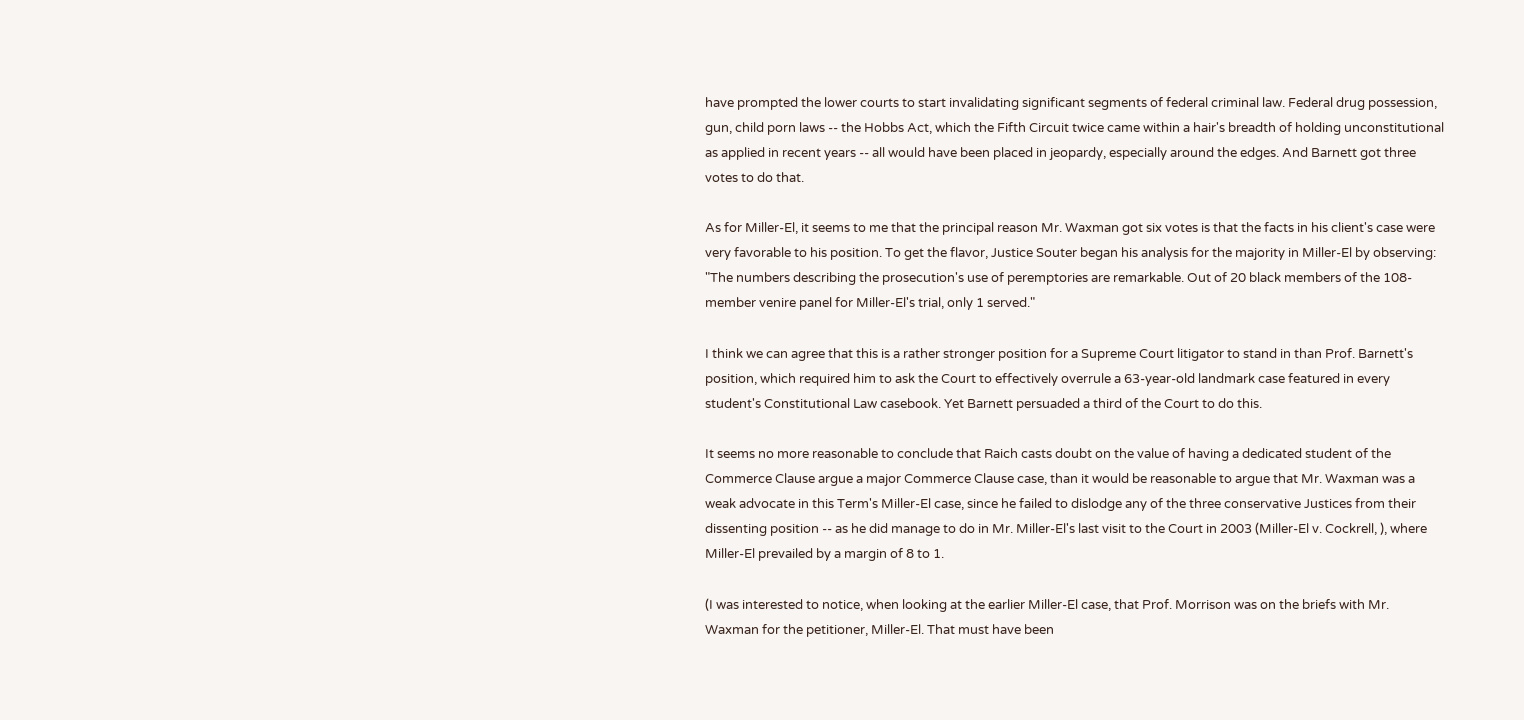have prompted the lower courts to start invalidating significant segments of federal criminal law. Federal drug possession, gun, child porn laws -- the Hobbs Act, which the Fifth Circuit twice came within a hair's breadth of holding unconstitutional as applied in recent years -- all would have been placed in jeopardy, especially around the edges. And Barnett got three votes to do that.

As for Miller-El, it seems to me that the principal reason Mr. Waxman got six votes is that the facts in his client's case were very favorable to his position. To get the flavor, Justice Souter began his analysis for the majority in Miller-El by observing: "The numbers describing the prosecution's use of peremptories are remarkable. Out of 20 black members of the 108-member venire panel for Miller-El's trial, only 1 served."

I think we can agree that this is a rather stronger position for a Supreme Court litigator to stand in than Prof. Barnett's position, which required him to ask the Court to effectively overrule a 63-year-old landmark case featured in every student's Constitutional Law casebook. Yet Barnett persuaded a third of the Court to do this.

It seems no more reasonable to conclude that Raich casts doubt on the value of having a dedicated student of the Commerce Clause argue a major Commerce Clause case, than it would be reasonable to argue that Mr. Waxman was a weak advocate in this Term's Miller-El case, since he failed to dislodge any of the three conservative Justices from their dissenting position -- as he did manage to do in Mr. Miller-El's last visit to the Court in 2003 (Miller-El v. Cockrell, ), where Miller-El prevailed by a margin of 8 to 1.

(I was interested to notice, when looking at the earlier Miller-El case, that Prof. Morrison was on the briefs with Mr. Waxman for the petitioner, Miller-El. That must have been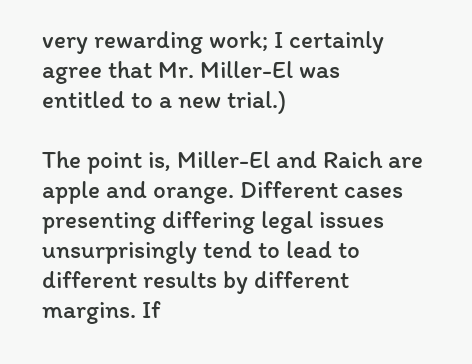very rewarding work; I certainly agree that Mr. Miller-El was entitled to a new trial.)

The point is, Miller-El and Raich are apple and orange. Different cases presenting differing legal issues unsurprisingly tend to lead to different results by different margins. If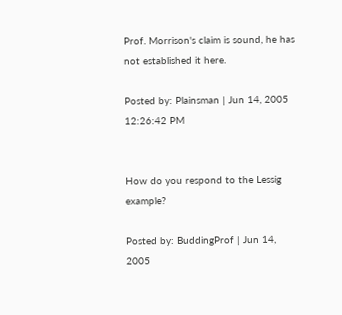Prof. Morrison's claim is sound, he has not established it here.

Posted by: Plainsman | Jun 14, 2005 12:26:42 PM


How do you respond to the Lessig example?

Posted by: BuddingProf | Jun 14, 2005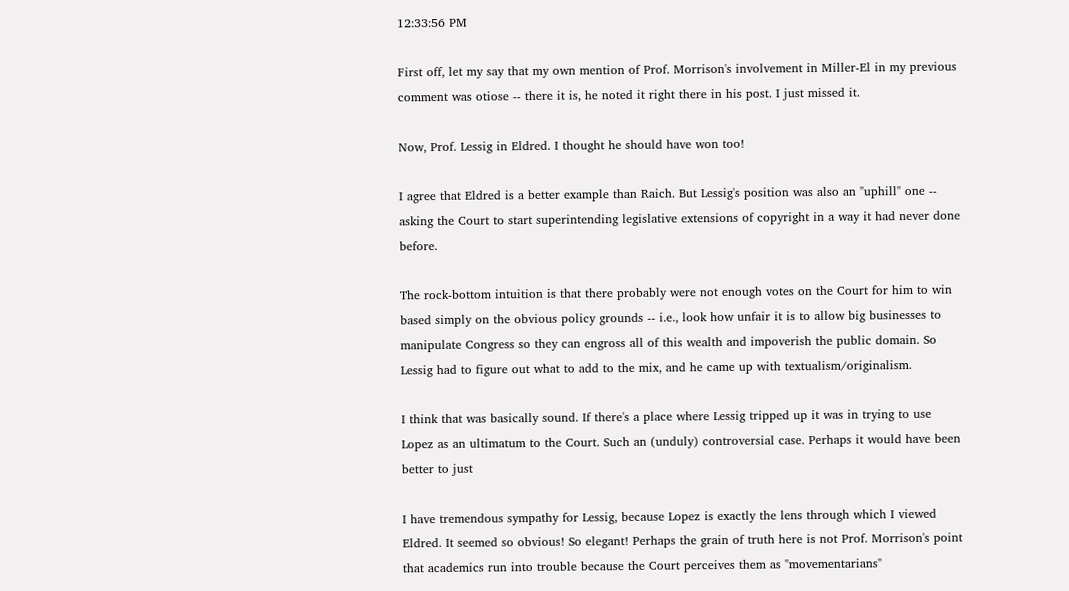12:33:56 PM

First off, let my say that my own mention of Prof. Morrison's involvement in Miller-El in my previous comment was otiose -- there it is, he noted it right there in his post. I just missed it.

Now, Prof. Lessig in Eldred. I thought he should have won too!

I agree that Eldred is a better example than Raich. But Lessig's position was also an "uphill" one -- asking the Court to start superintending legislative extensions of copyright in a way it had never done before.

The rock-bottom intuition is that there probably were not enough votes on the Court for him to win based simply on the obvious policy grounds -- i.e., look how unfair it is to allow big businesses to manipulate Congress so they can engross all of this wealth and impoverish the public domain. So Lessig had to figure out what to add to the mix, and he came up with textualism/originalism.

I think that was basically sound. If there's a place where Lessig tripped up it was in trying to use Lopez as an ultimatum to the Court. Such an (unduly) controversial case. Perhaps it would have been better to just

I have tremendous sympathy for Lessig, because Lopez is exactly the lens through which I viewed Eldred. It seemed so obvious! So elegant! Perhaps the grain of truth here is not Prof. Morrison's point that academics run into trouble because the Court perceives them as "movementarians"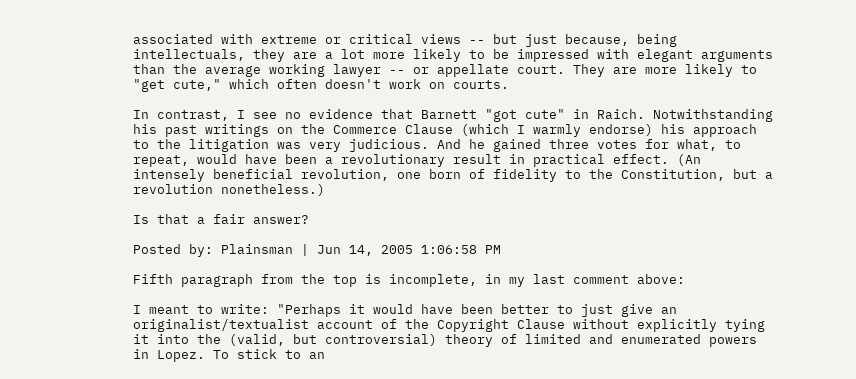associated with extreme or critical views -- but just because, being intellectuals, they are a lot more likely to be impressed with elegant arguments than the average working lawyer -- or appellate court. They are more likely to "get cute," which often doesn't work on courts.

In contrast, I see no evidence that Barnett "got cute" in Raich. Notwithstanding his past writings on the Commerce Clause (which I warmly endorse) his approach to the litigation was very judicious. And he gained three votes for what, to repeat, would have been a revolutionary result in practical effect. (An intensely beneficial revolution, one born of fidelity to the Constitution, but a revolution nonetheless.)

Is that a fair answer?

Posted by: Plainsman | Jun 14, 2005 1:06:58 PM

Fifth paragraph from the top is incomplete, in my last comment above:

I meant to write: "Perhaps it would have been better to just give an originalist/textualist account of the Copyright Clause without explicitly tying it into the (valid, but controversial) theory of limited and enumerated powers in Lopez. To stick to an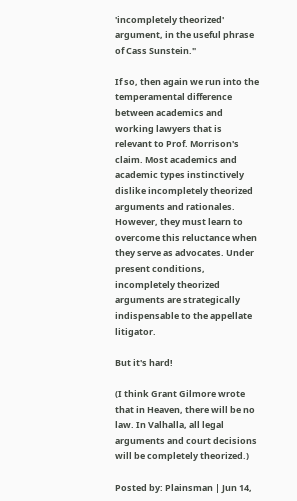'incompletely theorized' argument, in the useful phrase of Cass Sunstein."

If so, then again we run into the temperamental difference between academics and working lawyers that is relevant to Prof. Morrison's claim. Most academics and academic types instinctively dislike incompletely theorized arguments and rationales. However, they must learn to overcome this reluctance when they serve as advocates. Under present conditions, incompletely theorized arguments are strategically indispensable to the appellate litigator.

But it's hard!

(I think Grant Gilmore wrote that in Heaven, there will be no law. In Valhalla, all legal arguments and court decisions will be completely theorized.)

Posted by: Plainsman | Jun 14,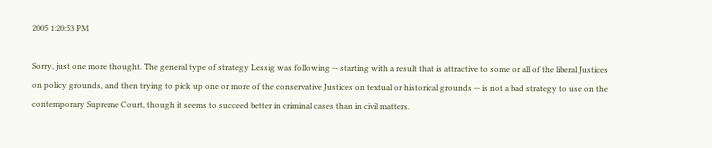2005 1:20:53 PM

Sorry, just one more thought. The general type of strategy Lessig was following -- starting with a result that is attractive to some or all of the liberal Justices on policy grounds, and then trying to pick up one or more of the conservative Justices on textual or historical grounds -- is not a bad strategy to use on the contemporary Supreme Court, though it seems to succeed better in criminal cases than in civil matters.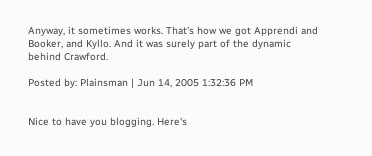Anyway, it sometimes works. That's how we got Apprendi and Booker, and Kyllo. And it was surely part of the dynamic behind Crawford.

Posted by: Plainsman | Jun 14, 2005 1:32:36 PM


Nice to have you blogging. Here's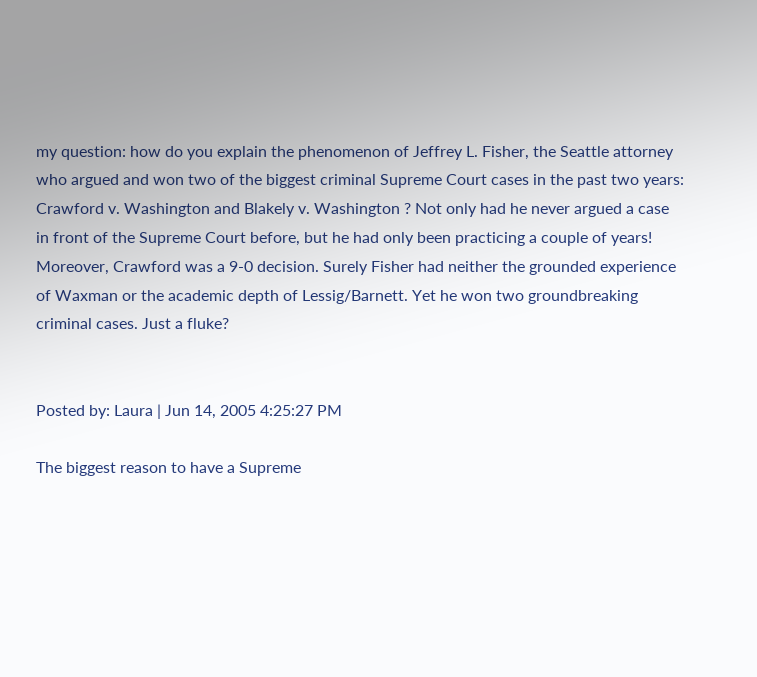my question: how do you explain the phenomenon of Jeffrey L. Fisher, the Seattle attorney who argued and won two of the biggest criminal Supreme Court cases in the past two years: Crawford v. Washington and Blakely v. Washington ? Not only had he never argued a case in front of the Supreme Court before, but he had only been practicing a couple of years! Moreover, Crawford was a 9-0 decision. Surely Fisher had neither the grounded experience of Waxman or the academic depth of Lessig/Barnett. Yet he won two groundbreaking criminal cases. Just a fluke?


Posted by: Laura | Jun 14, 2005 4:25:27 PM

The biggest reason to have a Supreme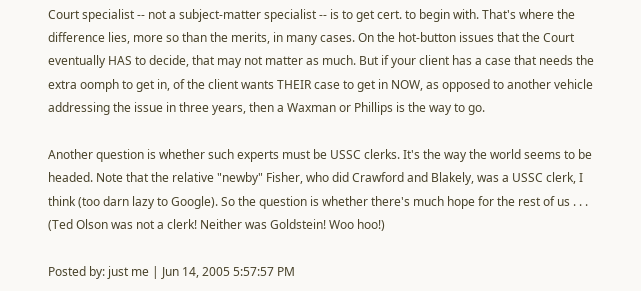Court specialist -- not a subject-matter specialist -- is to get cert. to begin with. That's where the difference lies, more so than the merits, in many cases. On the hot-button issues that the Court eventually HAS to decide, that may not matter as much. But if your client has a case that needs the extra oomph to get in, of the client wants THEIR case to get in NOW, as opposed to another vehicle addressing the issue in three years, then a Waxman or Phillips is the way to go.

Another question is whether such experts must be USSC clerks. It's the way the world seems to be headed. Note that the relative "newby" Fisher, who did Crawford and Blakely, was a USSC clerk, I think (too darn lazy to Google). So the question is whether there's much hope for the rest of us . . . (Ted Olson was not a clerk! Neither was Goldstein! Woo hoo!)

Posted by: just me | Jun 14, 2005 5:57:57 PM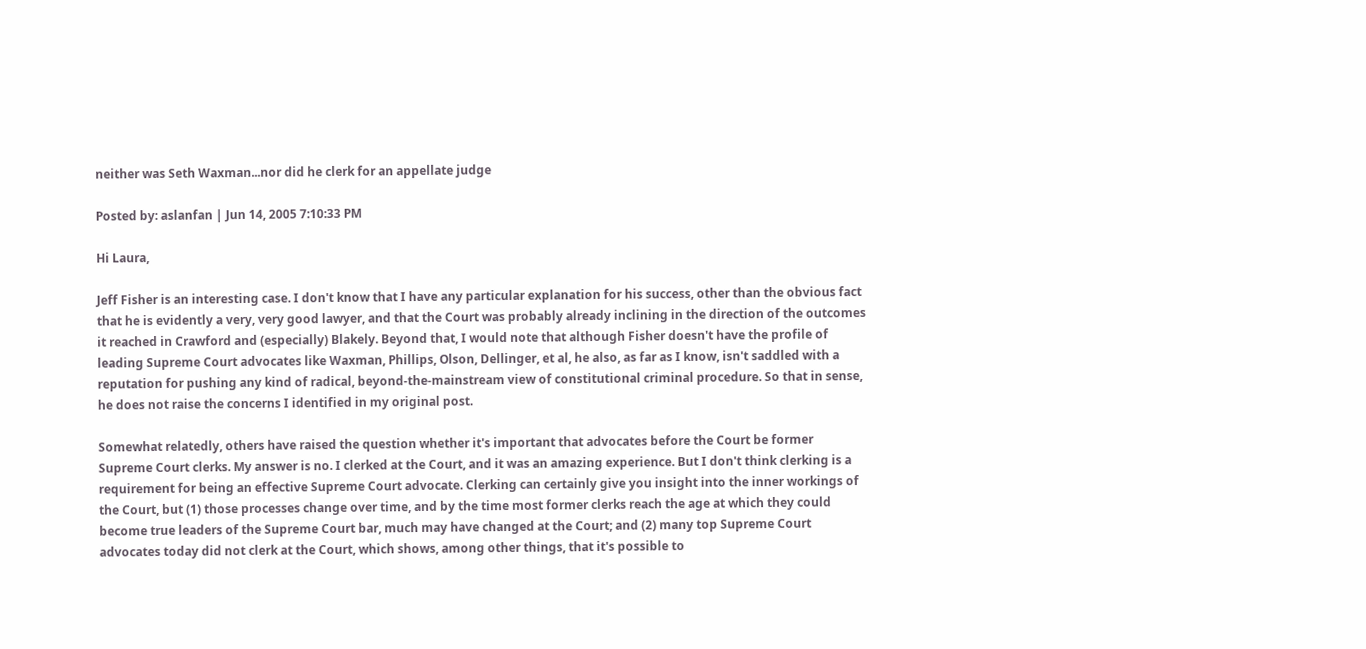neither was Seth Waxman...nor did he clerk for an appellate judge

Posted by: aslanfan | Jun 14, 2005 7:10:33 PM

Hi Laura,

Jeff Fisher is an interesting case. I don't know that I have any particular explanation for his success, other than the obvious fact that he is evidently a very, very good lawyer, and that the Court was probably already inclining in the direction of the outcomes it reached in Crawford and (especially) Blakely. Beyond that, I would note that although Fisher doesn't have the profile of leading Supreme Court advocates like Waxman, Phillips, Olson, Dellinger, et al, he also, as far as I know, isn't saddled with a reputation for pushing any kind of radical, beyond-the-mainstream view of constitutional criminal procedure. So that in sense, he does not raise the concerns I identified in my original post.

Somewhat relatedly, others have raised the question whether it's important that advocates before the Court be former Supreme Court clerks. My answer is no. I clerked at the Court, and it was an amazing experience. But I don't think clerking is a requirement for being an effective Supreme Court advocate. Clerking can certainly give you insight into the inner workings of the Court, but (1) those processes change over time, and by the time most former clerks reach the age at which they could become true leaders of the Supreme Court bar, much may have changed at the Court; and (2) many top Supreme Court advocates today did not clerk at the Court, which shows, among other things, that it's possible to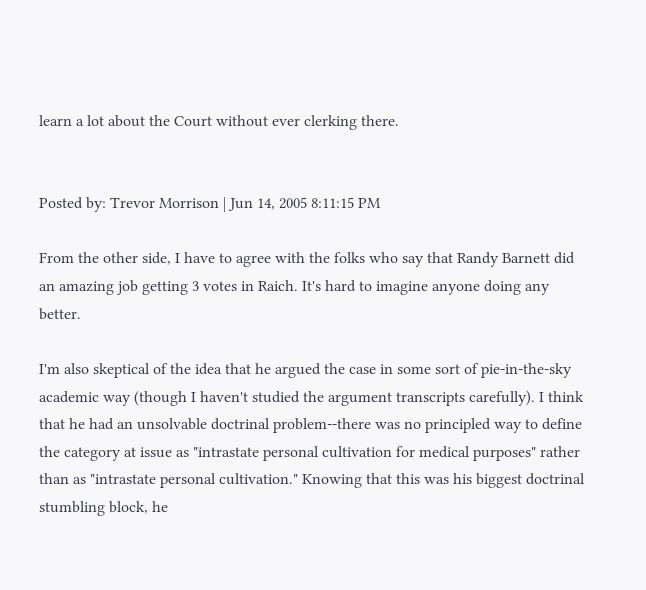learn a lot about the Court without ever clerking there.


Posted by: Trevor Morrison | Jun 14, 2005 8:11:15 PM

From the other side, I have to agree with the folks who say that Randy Barnett did an amazing job getting 3 votes in Raich. It's hard to imagine anyone doing any better.

I'm also skeptical of the idea that he argued the case in some sort of pie-in-the-sky academic way (though I haven't studied the argument transcripts carefully). I think that he had an unsolvable doctrinal problem--there was no principled way to define the category at issue as "intrastate personal cultivation for medical purposes" rather than as "intrastate personal cultivation." Knowing that this was his biggest doctrinal stumbling block, he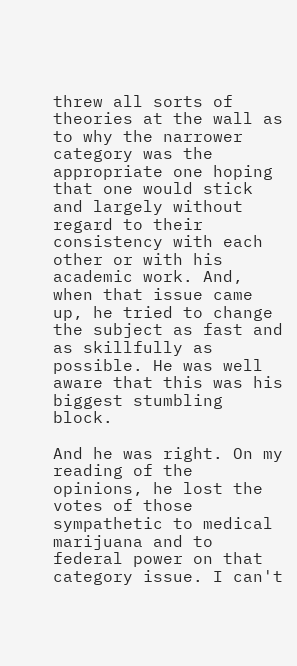threw all sorts of theories at the wall as to why the narrower category was the appropriate one hoping that one would stick and largely without regard to their consistency with each other or with his academic work. And, when that issue came up, he tried to change the subject as fast and as skillfully as possible. He was well aware that this was his biggest stumbling block.

And he was right. On my reading of the opinions, he lost the votes of those sympathetic to medical marijuana and to federal power on that category issue. I can't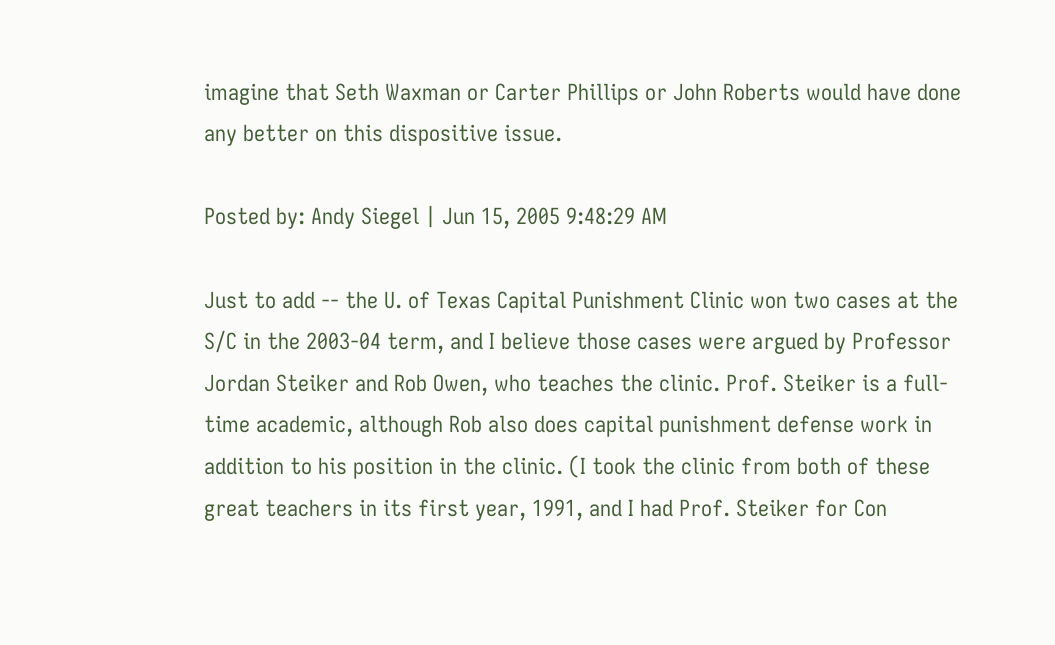imagine that Seth Waxman or Carter Phillips or John Roberts would have done any better on this dispositive issue.

Posted by: Andy Siegel | Jun 15, 2005 9:48:29 AM

Just to add -- the U. of Texas Capital Punishment Clinic won two cases at the S/C in the 2003-04 term, and I believe those cases were argued by Professor Jordan Steiker and Rob Owen, who teaches the clinic. Prof. Steiker is a full-time academic, although Rob also does capital punishment defense work in addition to his position in the clinic. (I took the clinic from both of these great teachers in its first year, 1991, and I had Prof. Steiker for Con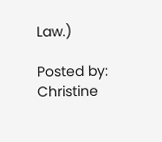Law.)

Posted by: Christine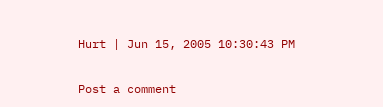Hurt | Jun 15, 2005 10:30:43 PM

Post a comment